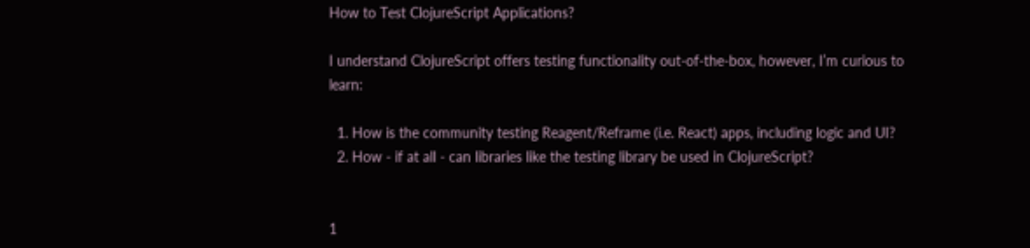How to Test ClojureScript Applications?

I understand ClojureScript offers testing functionality out-of-the-box, however, I’m curious to learn:

  1. How is the community testing Reagent/Reframe (i.e. React) apps, including logic and UI?
  2. How - if at all - can libraries like the testing library be used in ClojureScript?


1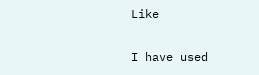Like

I have used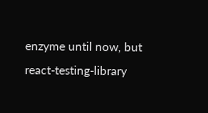enzyme until now, but react-testing-library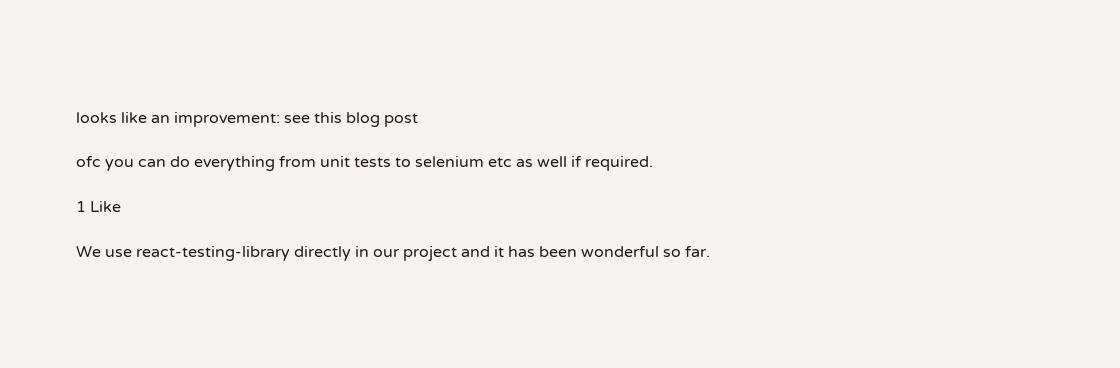looks like an improvement: see this blog post

ofc you can do everything from unit tests to selenium etc as well if required.

1 Like

We use react-testing-library directly in our project and it has been wonderful so far.